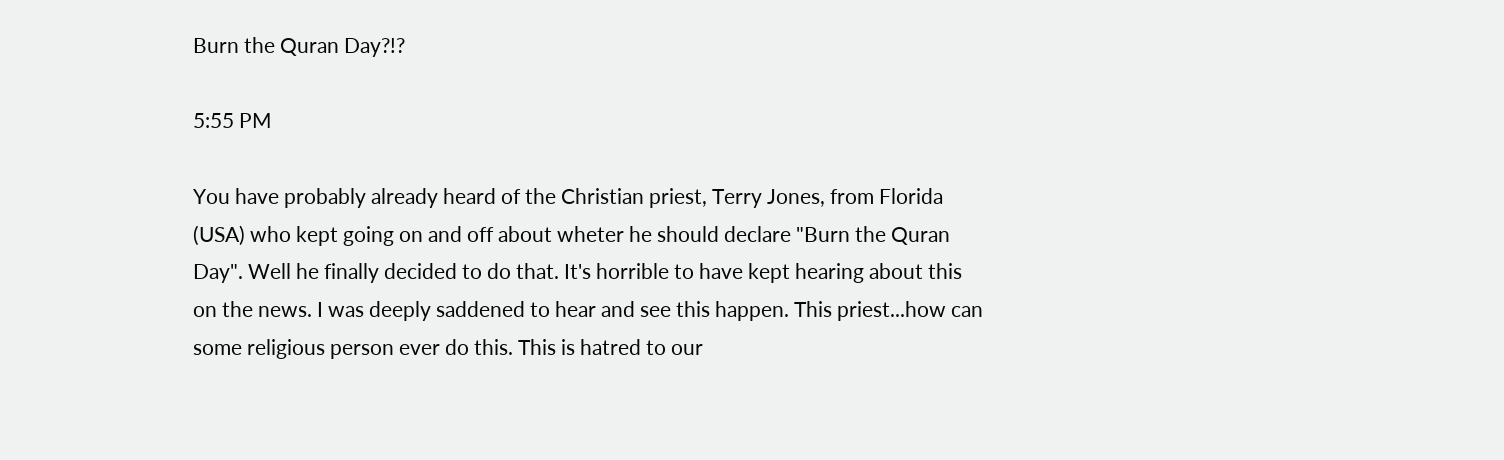Burn the Quran Day?!?

5:55 PM

You have probably already heard of the Christian priest, Terry Jones, from Florida (USA) who kept going on and off about wheter he should declare "Burn the Quran Day". Well he finally decided to do that. It's horrible to have kept hearing about this on the news. I was deeply saddened to hear and see this happen. This priest...how can some religious person ever do this. This is hatred to our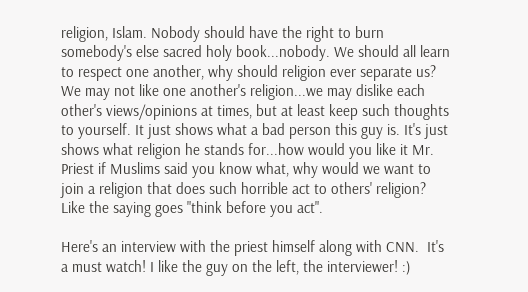religion, Islam. Nobody should have the right to burn somebody's else sacred holy book...nobody. We should all learn to respect one another, why should religion ever separate us? We may not like one another's religion...we may dislike each other's views/opinions at times, but at least keep such thoughts to yourself. It just shows what a bad person this guy is. It's just shows what religion he stands for...how would you like it Mr. Priest if Muslims said you know what, why would we want to join a religion that does such horrible act to others' religion? Like the saying goes "think before you act".

Here's an interview with the priest himself along with CNN.  It's a must watch! I like the guy on the left, the interviewer! :)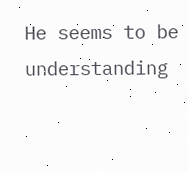He seems to be understanding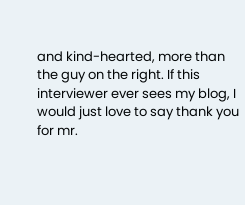and kind-hearted, more than the guy on the right. If this interviewer ever sees my blog, I would just love to say thank you  for mr.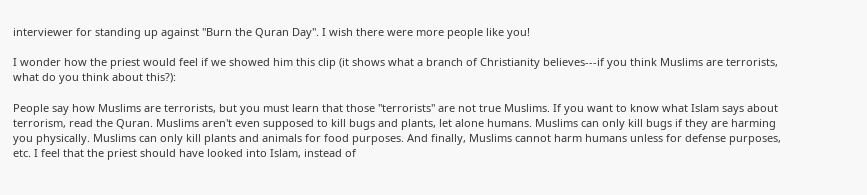interviewer for standing up against "Burn the Quran Day". I wish there were more people like you!

I wonder how the priest would feel if we showed him this clip (it shows what a branch of Christianity believes---if you think Muslims are terrorists, what do you think about this?):

People say how Muslims are terrorists, but you must learn that those "terrorists" are not true Muslims. If you want to know what Islam says about terrorism, read the Quran. Muslims aren't even supposed to kill bugs and plants, let alone humans. Muslims can only kill bugs if they are harming you physically. Muslims can only kill plants and animals for food purposes. And finally, Muslims cannot harm humans unless for defense purposes, etc. I feel that the priest should have looked into Islam, instead of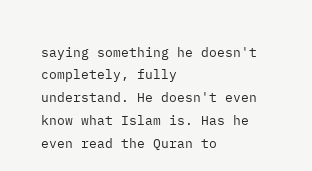saying something he doesn't completely, fully understand. He doesn't even know what Islam is. Has he even read the Quran to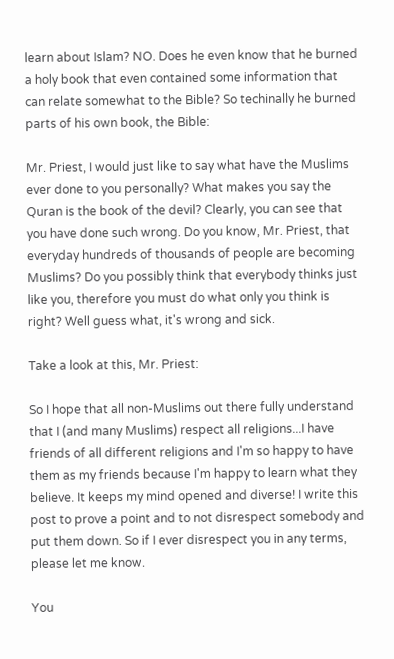learn about Islam? NO. Does he even know that he burned a holy book that even contained some information that can relate somewhat to the Bible? So techinally he burned parts of his own book, the Bible:

Mr. Priest, I would just like to say what have the Muslims ever done to you personally? What makes you say the Quran is the book of the devil? Clearly, you can see that you have done such wrong. Do you know, Mr. Priest, that everyday hundreds of thousands of people are becoming Muslims? Do you possibly think that everybody thinks just like you, therefore you must do what only you think is right? Well guess what, it's wrong and sick.

Take a look at this, Mr. Priest:

So I hope that all non-Muslims out there fully understand that I (and many Muslims) respect all religions...I have friends of all different religions and I'm so happy to have them as my friends because I'm happy to learn what they believe. It keeps my mind opened and diverse! I write this post to prove a point and to not disrespect somebody and put them down. So if I ever disrespect you in any terms, please let me know.

You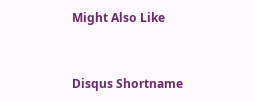Might Also Like


Disqus Shortname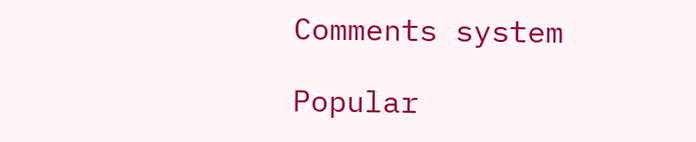Comments system

Popular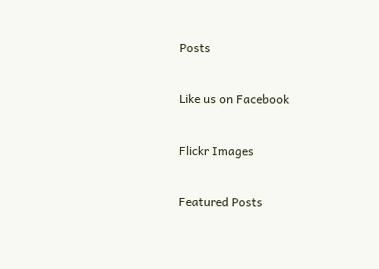Posts

Like us on Facebook

Flickr Images

Featured Posts